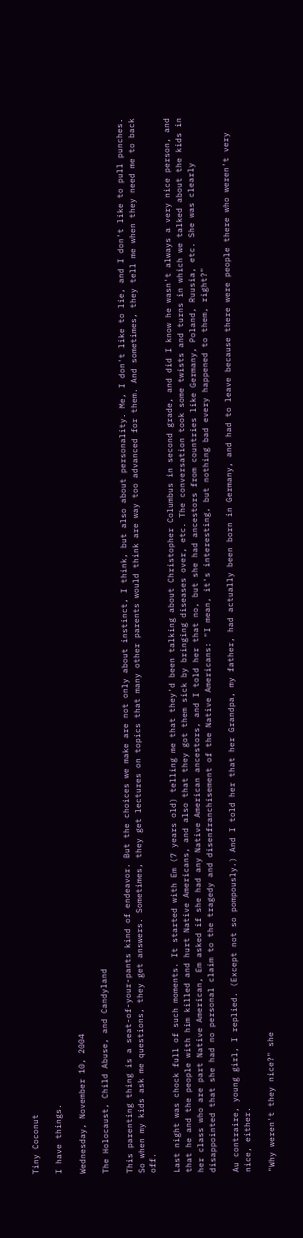Tiny Coconut

I have things.

Wednesday, November 10, 2004

The Holocaust, Child Abuse, and Candyland

This parenting thing is a seat-of-your-pants kind of endeavor. But the choices we make are not only about instinct, I think, but also about personality. Me, I don't like to lie, and I don't like to pull punches. So when my kids ask me questions, they get answers. Sometimes, they get lectures on topics that many other parents would think are way too advanced for them. And sometimes, they tell me when they need me to back off.

Last night was chock full of such moments. It started with Em (7 years old) telling me that they'd been talking about Christopher Columbus in second grade, and did I know he wasn't always a very nice person, and that he and the people with him killed and hurt Native Americans, and also that they got them sick by bringing diseases over, etc. The conversation took some twists and turns in which we talked about the kids in her class who are part Native American, Em asked if she had any Native American ancestors, and I told her that no, but she had ancestors from countries like Germany, Poland, Ruusia, etc. She was clearly disappointed that she had no personal claim to the tragedy and disenfranchisement of the Native Americans: "I mean, it's interesting, but nothing bad every happened to them, right?"

Au contraire, young girl, I replied. (Except not so pompously.) And I told her that her Grandpa, my father, had actually been born in Germany, and had to leave because there were people there who weren't very nice, either.

"Why weren't they nice?" she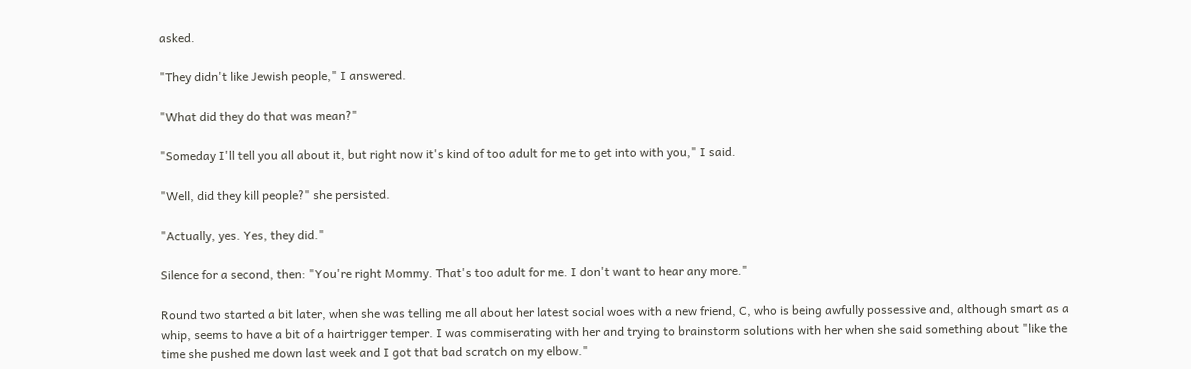asked.

"They didn't like Jewish people," I answered.

"What did they do that was mean?"

"Someday I'll tell you all about it, but right now it's kind of too adult for me to get into with you," I said.

"Well, did they kill people?" she persisted.

"Actually, yes. Yes, they did."

Silence for a second, then: "You're right Mommy. That's too adult for me. I don't want to hear any more."

Round two started a bit later, when she was telling me all about her latest social woes with a new friend, C, who is being awfully possessive and, although smart as a whip, seems to have a bit of a hairtrigger temper. I was commiserating with her and trying to brainstorm solutions with her when she said something about "like the time she pushed me down last week and I got that bad scratch on my elbow."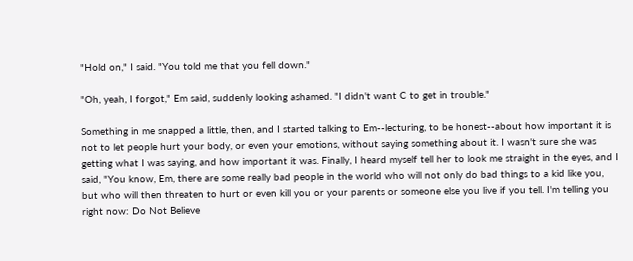"Hold on," I said. "You told me that you fell down."

"Oh, yeah, I forgot," Em said, suddenly looking ashamed. "I didn't want C to get in trouble."

Something in me snapped a little, then, and I started talking to Em--lecturing, to be honest--about how important it is not to let people hurt your body, or even your emotions, without saying something about it. I wasn't sure she was getting what I was saying, and how important it was. Finally, I heard myself tell her to look me straight in the eyes, and I said, "You know, Em, there are some really bad people in the world who will not only do bad things to a kid like you, but who will then threaten to hurt or even kill you or your parents or someone else you live if you tell. I'm telling you right now: Do Not Believe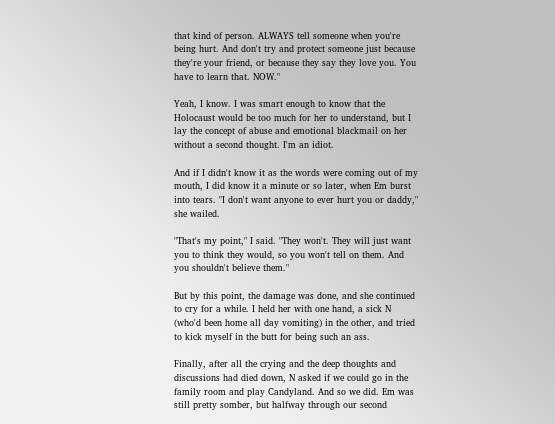that kind of person. ALWAYS tell someone when you're being hurt. And don't try and protect someone just because they're your friend, or because they say they love you. You have to learn that. NOW."

Yeah, I know. I was smart enough to know that the Holocaust would be too much for her to understand, but I lay the concept of abuse and emotional blackmail on her without a second thought. I'm an idiot.

And if I didn't know it as the words were coming out of my mouth, I did know it a minute or so later, when Em burst into tears. "I don't want anyone to ever hurt you or daddy," she wailed.

"That's my point," I said. "They won't. They will just want you to think they would, so you won't tell on them. And you shouldn't believe them."

But by this point, the damage was done, and she continued to cry for a while. I held her with one hand, a sick N (who'd been home all day vomiting) in the other, and tried to kick myself in the butt for being such an ass.

Finally, after all the crying and the deep thoughts and discussions had died down, N asked if we could go in the family room and play Candyland. And so we did. Em was still pretty somber, but halfway through our second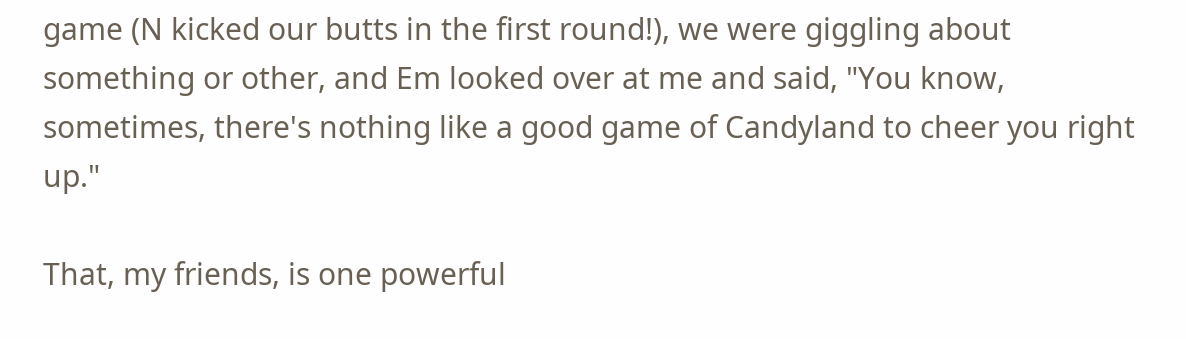game (N kicked our butts in the first round!), we were giggling about something or other, and Em looked over at me and said, "You know, sometimes, there's nothing like a good game of Candyland to cheer you right up."

That, my friends, is one powerful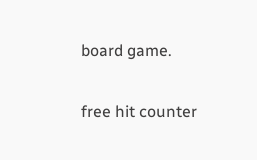board game.

free hit counter